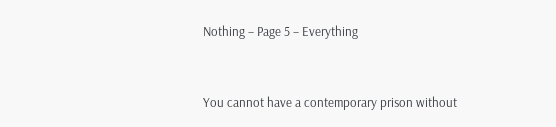Nothing – Page 5 – Everything


You cannot have a contemporary prison without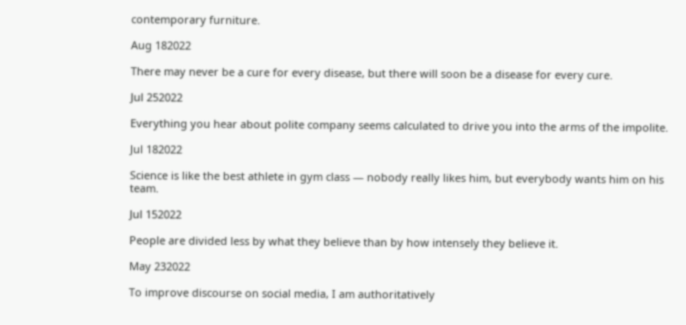contemporary furniture.

Aug 182022

There may never be a cure for every disease, but there will soon be a disease for every cure.

Jul 252022

Everything you hear about polite company seems calculated to drive you into the arms of the impolite.

Jul 182022

Science is like the best athlete in gym class — nobody really likes him, but everybody wants him on his team.

Jul 152022

People are divided less by what they believe than by how intensely they believe it.

May 232022

To improve discourse on social media, I am authoritatively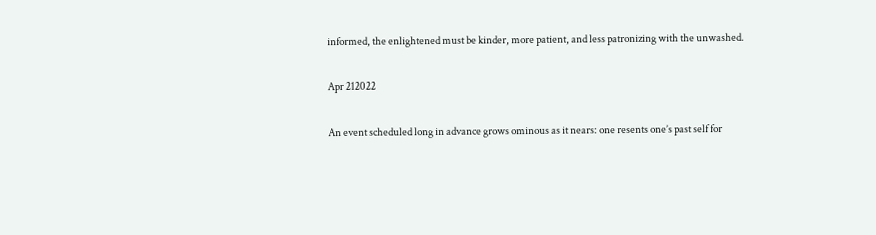informed, the enlightened must be kinder, more patient, and less patronizing with the unwashed.

Apr 212022

An event scheduled long in advance grows ominous as it nears: one resents one’s past self for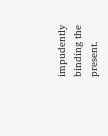impudently binding the present.